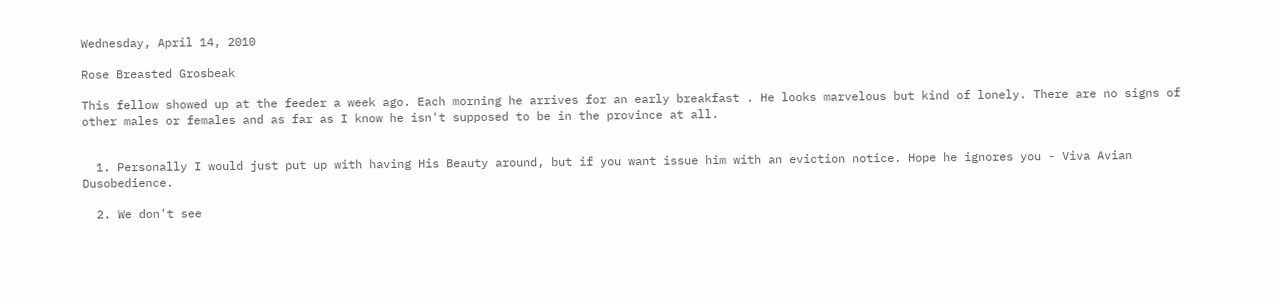Wednesday, April 14, 2010

Rose Breasted Grosbeak

This fellow showed up at the feeder a week ago. Each morning he arrives for an early breakfast . He looks marvelous but kind of lonely. There are no signs of other males or females and as far as I know he isn't supposed to be in the province at all.


  1. Personally I would just put up with having His Beauty around, but if you want issue him with an eviction notice. Hope he ignores you - Viva Avian Dusobedience.

  2. We don't see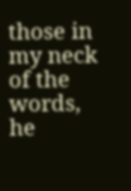those in my neck of the words, he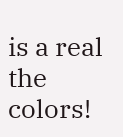is a real the colors!